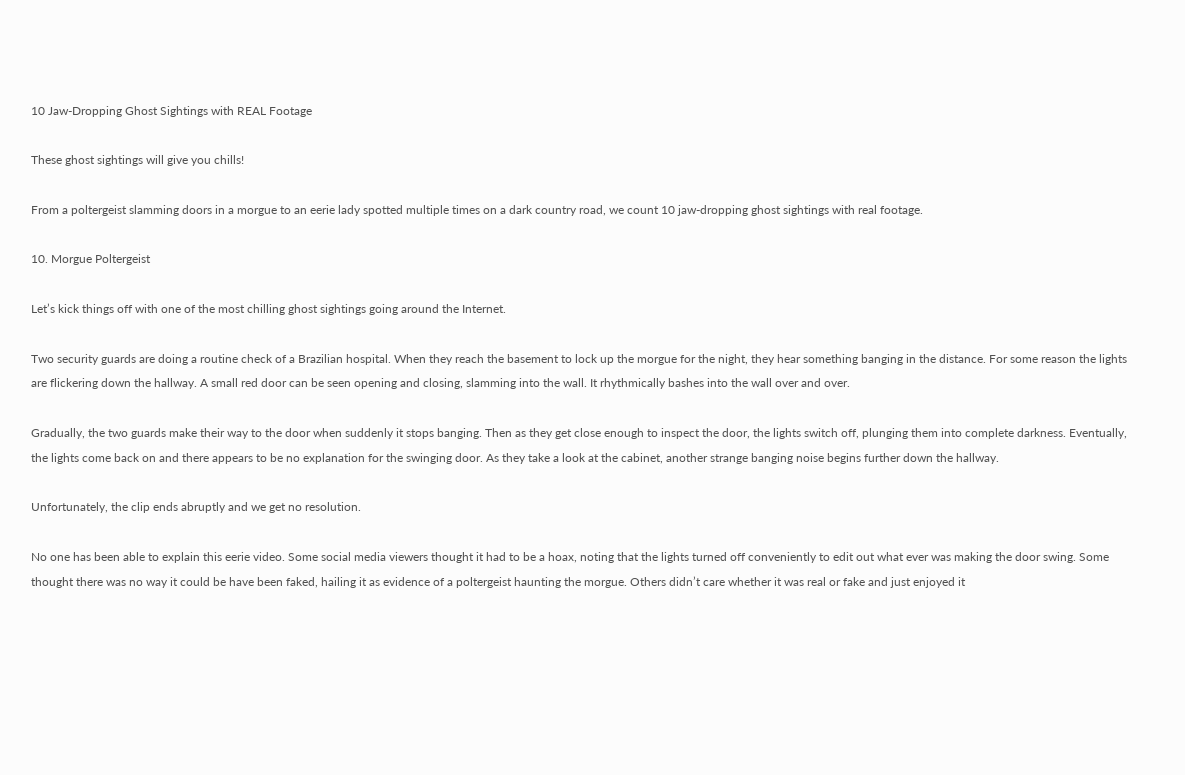10 Jaw-Dropping Ghost Sightings with REAL Footage

These ghost sightings will give you chills!

From a poltergeist slamming doors in a morgue to an eerie lady spotted multiple times on a dark country road, we count 10 jaw-dropping ghost sightings with real footage.

10. Morgue Poltergeist

Let’s kick things off with one of the most chilling ghost sightings going around the Internet.

Two security guards are doing a routine check of a Brazilian hospital. When they reach the basement to lock up the morgue for the night, they hear something banging in the distance. For some reason the lights are flickering down the hallway. A small red door can be seen opening and closing, slamming into the wall. It rhythmically bashes into the wall over and over.

Gradually, the two guards make their way to the door when suddenly it stops banging. Then as they get close enough to inspect the door, the lights switch off, plunging them into complete darkness. Eventually, the lights come back on and there appears to be no explanation for the swinging door. As they take a look at the cabinet, another strange banging noise begins further down the hallway.

Unfortunately, the clip ends abruptly and we get no resolution.

No one has been able to explain this eerie video. Some social media viewers thought it had to be a hoax, noting that the lights turned off conveniently to edit out what ever was making the door swing. Some thought there was no way it could be have been faked, hailing it as evidence of a poltergeist haunting the morgue. Others didn’t care whether it was real or fake and just enjoyed it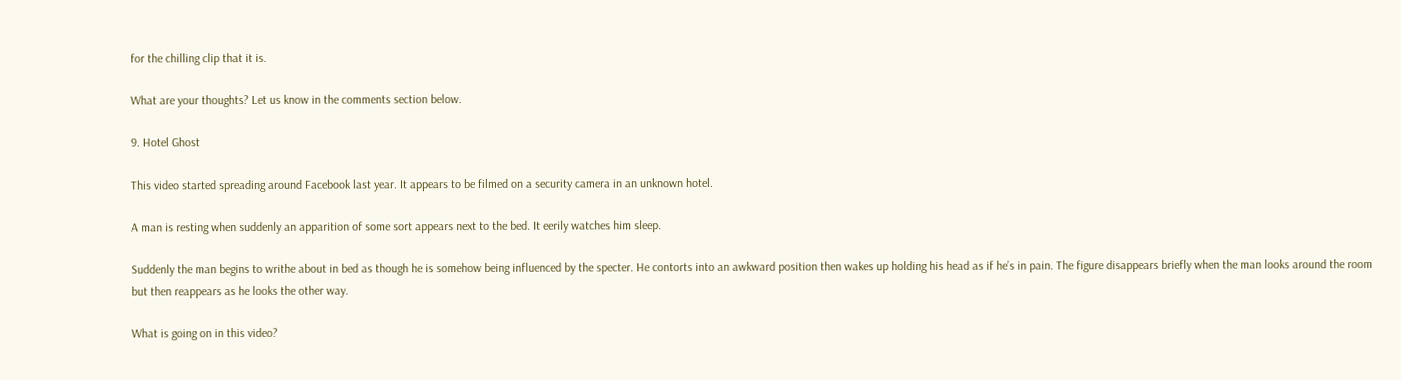for the chilling clip that it is.

What are your thoughts? Let us know in the comments section below.

9. Hotel Ghost

This video started spreading around Facebook last year. It appears to be filmed on a security camera in an unknown hotel.

A man is resting when suddenly an apparition of some sort appears next to the bed. It eerily watches him sleep.

Suddenly the man begins to writhe about in bed as though he is somehow being influenced by the specter. He contorts into an awkward position then wakes up holding his head as if he’s in pain. The figure disappears briefly when the man looks around the room but then reappears as he looks the other way.

What is going on in this video?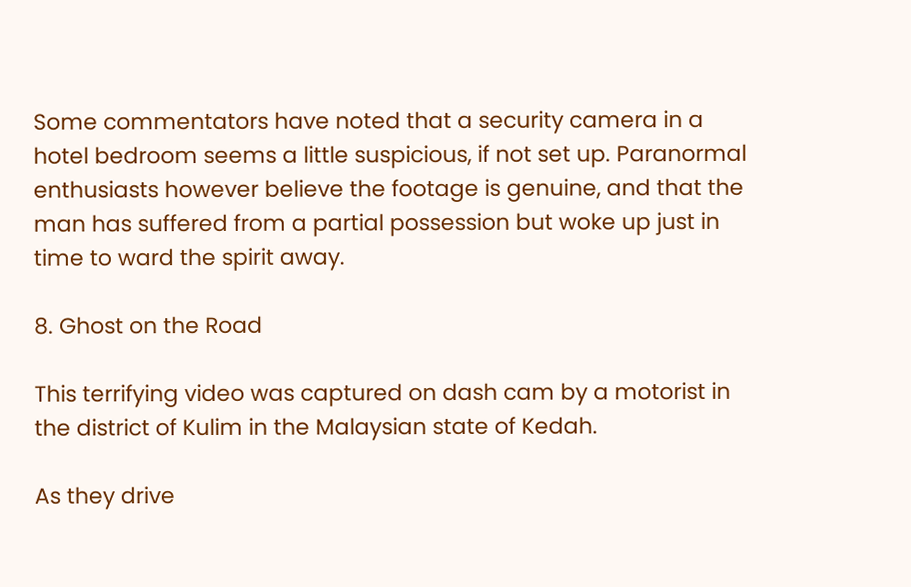Some commentators have noted that a security camera in a hotel bedroom seems a little suspicious, if not set up. Paranormal enthusiasts however believe the footage is genuine, and that the man has suffered from a partial possession but woke up just in time to ward the spirit away.

8. Ghost on the Road

This terrifying video was captured on dash cam by a motorist in the district of Kulim in the Malaysian state of Kedah.

As they drive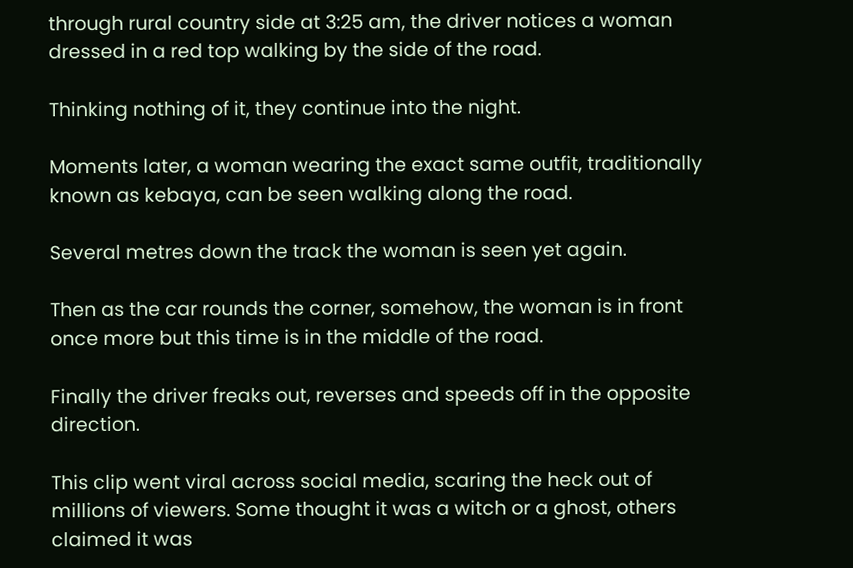through rural country side at 3:25 am, the driver notices a woman dressed in a red top walking by the side of the road.

Thinking nothing of it, they continue into the night.

Moments later, a woman wearing the exact same outfit, traditionally known as kebaya, can be seen walking along the road.

Several metres down the track the woman is seen yet again.

Then as the car rounds the corner, somehow, the woman is in front once more but this time is in the middle of the road.

Finally the driver freaks out, reverses and speeds off in the opposite direction.

This clip went viral across social media, scaring the heck out of millions of viewers. Some thought it was a witch or a ghost, others claimed it was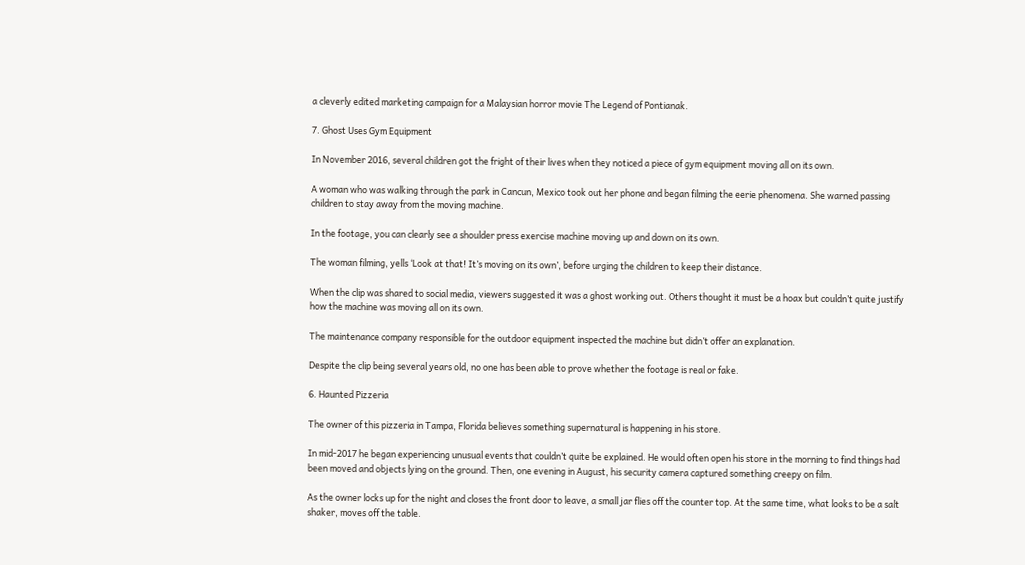a cleverly edited marketing campaign for a Malaysian horror movie The Legend of Pontianak.

7. Ghost Uses Gym Equipment

In November 2016, several children got the fright of their lives when they noticed a piece of gym equipment moving all on its own.

A woman who was walking through the park in Cancun, Mexico took out her phone and began filming the eerie phenomena. She warned passing children to stay away from the moving machine.

In the footage, you can clearly see a shoulder press exercise machine moving up and down on its own.

The woman filming, yells ‘Look at that! It’s moving on its own’, before urging the children to keep their distance.

When the clip was shared to social media, viewers suggested it was a ghost working out. Others thought it must be a hoax but couldn’t quite justify how the machine was moving all on its own.

The maintenance company responsible for the outdoor equipment inspected the machine but didn’t offer an explanation.

Despite the clip being several years old, no one has been able to prove whether the footage is real or fake.

6. Haunted Pizzeria

The owner of this pizzeria in Tampa, Florida believes something supernatural is happening in his store.

In mid-2017 he began experiencing unusual events that couldn’t quite be explained. He would often open his store in the morning to find things had been moved and objects lying on the ground. Then, one evening in August, his security camera captured something creepy on film.

As the owner locks up for the night and closes the front door to leave, a small jar flies off the counter top. At the same time, what looks to be a salt shaker, moves off the table.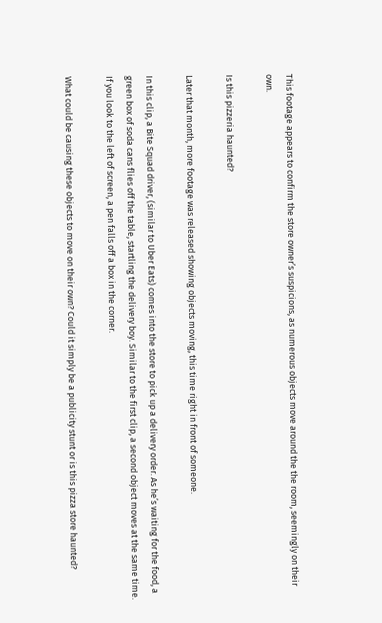This footage appears to confirm the store owner’s suspicions, as numerous objects move around the the room, seemingly on their own.

Is this pizzeria haunted?

Later that month, more footage was released showing objects moving, this time right in front of someone.

In this clip, a Bite Squad driver, (similar to Uber Eats) comes into the store to pick up a delivery order. As he’s waiting for the food, a green box of soda cans flies off the table, startling the delivery boy. Similar to the first clip, a second object moves at the same time. If you look to the left of screen, a pen falls off a box in the corner.

What could be causing these objects to move on their own? Could it simply be a publicity stunt or is this pizza store haunted?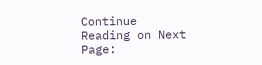Continue Reading on Next Page: